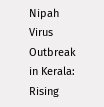Nipah Virus Outbreak in Kerala: Rising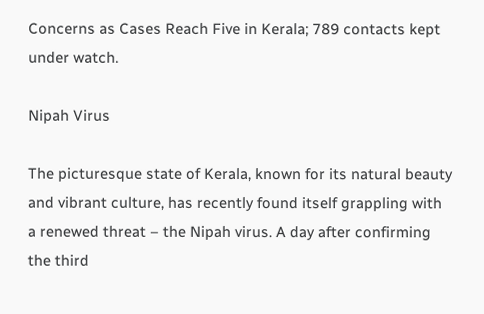Concerns as Cases Reach Five in Kerala; 789 contacts kept under watch.

Nipah Virus

The picturesque state of Kerala, known for its natural beauty and vibrant culture, has recently found itself grappling with a renewed threat – the Nipah virus. A day after confirming the third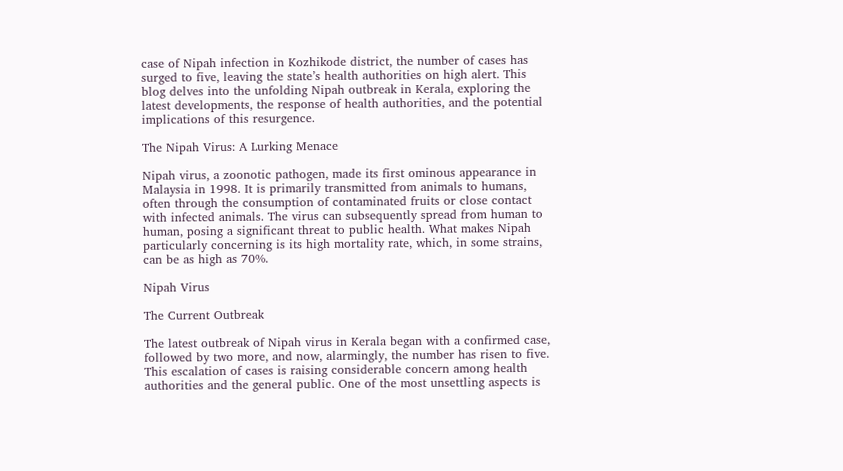case of Nipah infection in Kozhikode district, the number of cases has surged to five, leaving the state’s health authorities on high alert. This blog delves into the unfolding Nipah outbreak in Kerala, exploring the latest developments, the response of health authorities, and the potential implications of this resurgence.

The Nipah Virus: A Lurking Menace

Nipah virus, a zoonotic pathogen, made its first ominous appearance in Malaysia in 1998. It is primarily transmitted from animals to humans, often through the consumption of contaminated fruits or close contact with infected animals. The virus can subsequently spread from human to human, posing a significant threat to public health. What makes Nipah particularly concerning is its high mortality rate, which, in some strains, can be as high as 70%.

Nipah Virus

The Current Outbreak

The latest outbreak of Nipah virus in Kerala began with a confirmed case, followed by two more, and now, alarmingly, the number has risen to five. This escalation of cases is raising considerable concern among health authorities and the general public. One of the most unsettling aspects is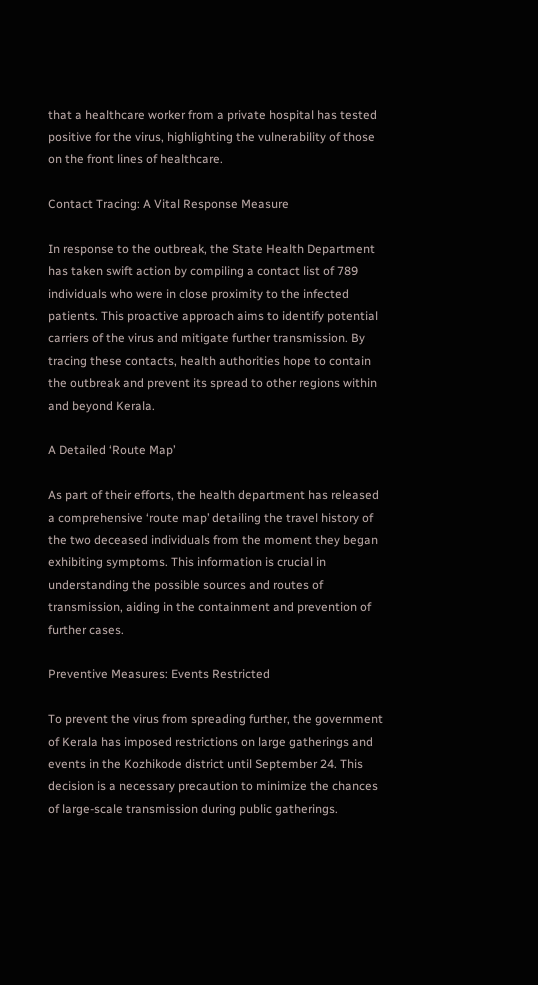that a healthcare worker from a private hospital has tested positive for the virus, highlighting the vulnerability of those on the front lines of healthcare.

Contact Tracing: A Vital Response Measure

In response to the outbreak, the State Health Department has taken swift action by compiling a contact list of 789 individuals who were in close proximity to the infected patients. This proactive approach aims to identify potential carriers of the virus and mitigate further transmission. By tracing these contacts, health authorities hope to contain the outbreak and prevent its spread to other regions within and beyond Kerala.

A Detailed ‘Route Map’

As part of their efforts, the health department has released a comprehensive ‘route map’ detailing the travel history of the two deceased individuals from the moment they began exhibiting symptoms. This information is crucial in understanding the possible sources and routes of transmission, aiding in the containment and prevention of further cases.

Preventive Measures: Events Restricted

To prevent the virus from spreading further, the government of Kerala has imposed restrictions on large gatherings and events in the Kozhikode district until September 24. This decision is a necessary precaution to minimize the chances of large-scale transmission during public gatherings.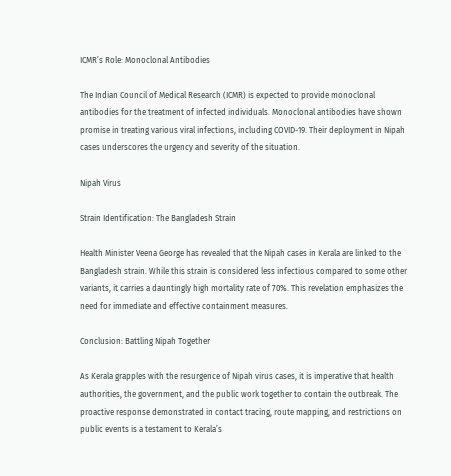ICMR’s Role: Monoclonal Antibodies

The Indian Council of Medical Research (ICMR) is expected to provide monoclonal antibodies for the treatment of infected individuals. Monoclonal antibodies have shown promise in treating various viral infections, including COVID-19. Their deployment in Nipah cases underscores the urgency and severity of the situation.

Nipah Virus

Strain Identification: The Bangladesh Strain

Health Minister Veena George has revealed that the Nipah cases in Kerala are linked to the Bangladesh strain. While this strain is considered less infectious compared to some other variants, it carries a dauntingly high mortality rate of 70%. This revelation emphasizes the need for immediate and effective containment measures.

Conclusion: Battling Nipah Together

As Kerala grapples with the resurgence of Nipah virus cases, it is imperative that health authorities, the government, and the public work together to contain the outbreak. The proactive response demonstrated in contact tracing, route mapping, and restrictions on public events is a testament to Kerala’s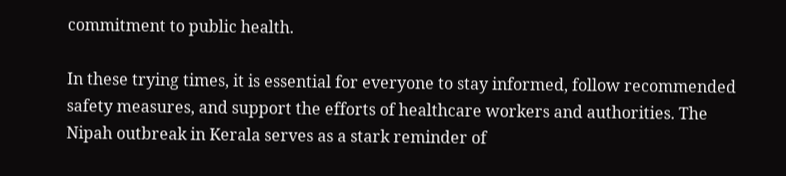commitment to public health.

In these trying times, it is essential for everyone to stay informed, follow recommended safety measures, and support the efforts of healthcare workers and authorities. The Nipah outbreak in Kerala serves as a stark reminder of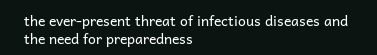the ever-present threat of infectious diseases and the need for preparedness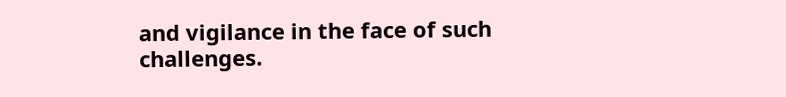and vigilance in the face of such challenges.